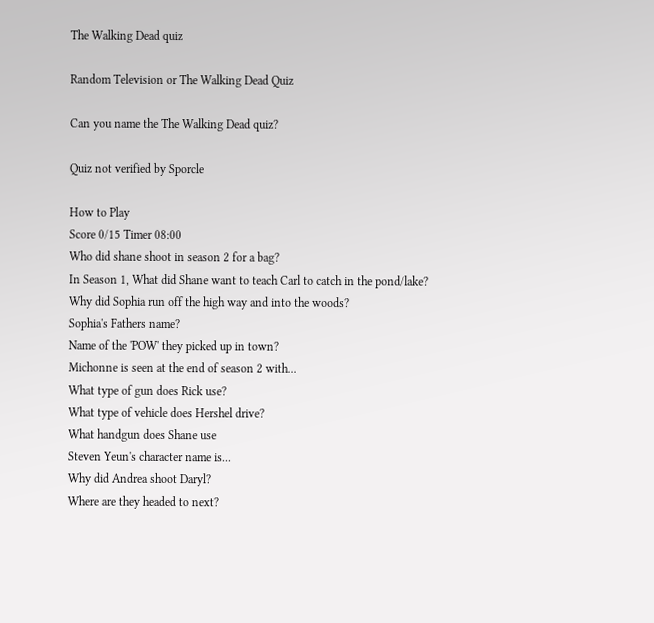The Walking Dead quiz

Random Television or The Walking Dead Quiz

Can you name the The Walking Dead quiz?

Quiz not verified by Sporcle

How to Play
Score 0/15 Timer 08:00
Who did shane shoot in season 2 for a bag?
In Season 1, What did Shane want to teach Carl to catch in the pond/lake?
Why did Sophia run off the high way and into the woods?
Sophia's Fathers name?
Name of the 'POW' they picked up in town?
Michonne is seen at the end of season 2 with...
What type of gun does Rick use?
What type of vehicle does Hershel drive?
What handgun does Shane use
Steven Yeun's character name is...
Why did Andrea shoot Daryl?
Where are they headed to next?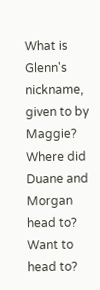What is Glenn's nickname, given to by Maggie?
Where did Duane and Morgan head to? Want to head to?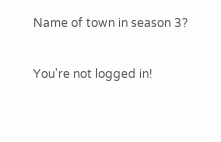Name of town in season 3?

You're not logged in!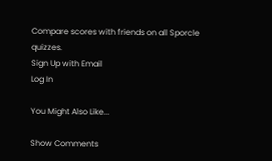Compare scores with friends on all Sporcle quizzes.
Sign Up with Email
Log In

You Might Also Like...

Show Comments